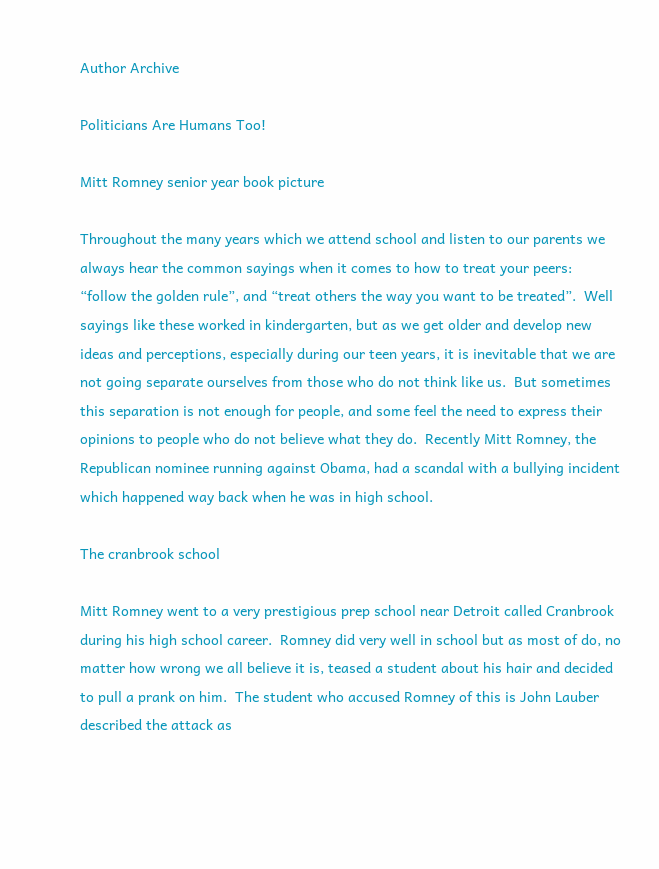Author Archive

Politicians Are Humans Too!

Mitt Romney senior year book picture

Throughout the many years which we attend school and listen to our parents we always hear the common sayings when it comes to how to treat your peers: “follow the golden rule”, and “treat others the way you want to be treated”.  Well sayings like these worked in kindergarten, but as we get older and develop new ideas and perceptions, especially during our teen years, it is inevitable that we are not going separate ourselves from those who do not think like us.  But sometimes this separation is not enough for people, and some feel the need to express their opinions to people who do not believe what they do.  Recently Mitt Romney, the Republican nominee running against Obama, had a scandal with a bullying incident which happened way back when he was in high school.

The cranbrook school

Mitt Romney went to a very prestigious prep school near Detroit called Cranbrook during his high school career.  Romney did very well in school but as most of do, no matter how wrong we all believe it is, teased a student about his hair and decided to pull a prank on him.  The student who accused Romney of this is John Lauber described the attack as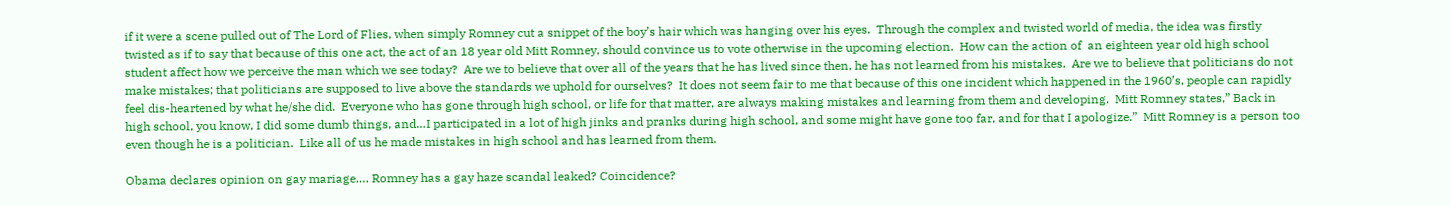if it were a scene pulled out of The Lord of Flies, when simply Romney cut a snippet of the boy’s hair which was hanging over his eyes.  Through the complex and twisted world of media, the idea was firstly twisted as if to say that because of this one act, the act of an 18 year old Mitt Romney, should convince us to vote otherwise in the upcoming election.  How can the action of  an eighteen year old high school student affect how we perceive the man which we see today?  Are we to believe that over all of the years that he has lived since then, he has not learned from his mistakes.  Are we to believe that politicians do not make mistakes; that politicians are supposed to live above the standards we uphold for ourselves?  It does not seem fair to me that because of this one incident which happened in the 1960’s, people can rapidly feel dis-heartened by what he/she did.  Everyone who has gone through high school, or life for that matter, are always making mistakes and learning from them and developing.  Mitt Romney states,” Back in high school, you know, I did some dumb things, and…I participated in a lot of high jinks and pranks during high school, and some might have gone too far, and for that I apologize.”  Mitt Romney is a person too even though he is a politician.  Like all of us he made mistakes in high school and has learned from them.

Obama declares opinion on gay mariage…. Romney has a gay haze scandal leaked? Coincidence?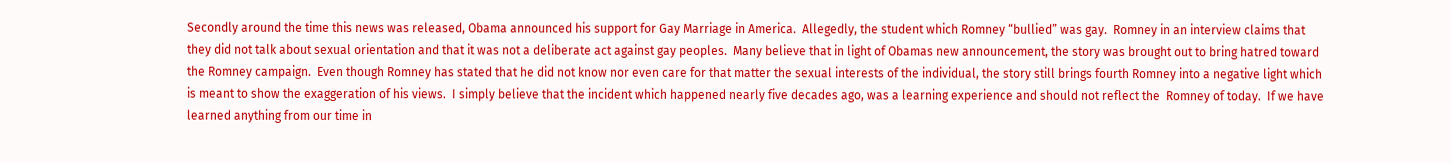Secondly around the time this news was released, Obama announced his support for Gay Marriage in America.  Allegedly, the student which Romney “bullied” was gay.  Romney in an interview claims that they did not talk about sexual orientation and that it was not a deliberate act against gay peoples.  Many believe that in light of Obamas new announcement, the story was brought out to bring hatred toward the Romney campaign.  Even though Romney has stated that he did not know nor even care for that matter the sexual interests of the individual, the story still brings fourth Romney into a negative light which is meant to show the exaggeration of his views.  I simply believe that the incident which happened nearly five decades ago, was a learning experience and should not reflect the  Romney of today.  If we have learned anything from our time in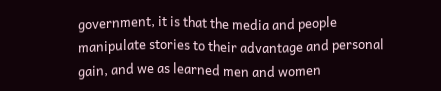government, it is that the media and people manipulate stories to their advantage and personal gain, and we as learned men and women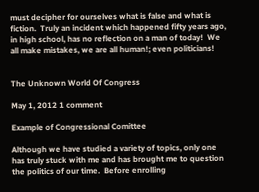must decipher for ourselves what is false and what is fiction.  Truly an incident which happened fifty years ago, in high school, has no reflection on a man of today!  We all make mistakes, we are all human!; even politicians!


The Unknown World Of Congress

May 1, 2012 1 comment

Example of Congressional Comittee

Although we have studied a variety of topics, only one has truly stuck with me and has brought me to question the politics of our time.  Before enrolling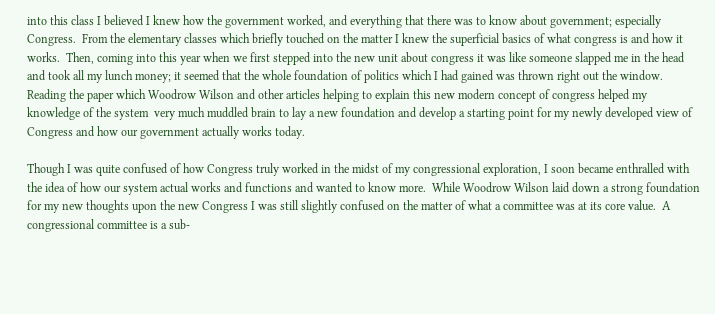into this class I believed I knew how the government worked, and everything that there was to know about government; especially Congress.  From the elementary classes which briefly touched on the matter I knew the superficial basics of what congress is and how it works.  Then, coming into this year when we first stepped into the new unit about congress it was like someone slapped me in the head and took all my lunch money; it seemed that the whole foundation of politics which I had gained was thrown right out the window.  Reading the paper which Woodrow Wilson and other articles helping to explain this new modern concept of congress helped my knowledge of the system  very much muddled brain to lay a new foundation and develop a starting point for my newly developed view of Congress and how our government actually works today.

Though I was quite confused of how Congress truly worked in the midst of my congressional exploration, I soon became enthralled with the idea of how our system actual works and functions and wanted to know more.  While Woodrow Wilson laid down a strong foundation for my new thoughts upon the new Congress I was still slightly confused on the matter of what a committee was at its core value.  A congressional committee is a sub-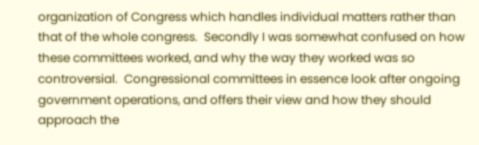organization of Congress which handles individual matters rather than that of the whole congress.  Secondly I was somewhat confused on how these committees worked, and why the way they worked was so controversial.  Congressional committees in essence look after ongoing government operations, and offers their view and how they should approach the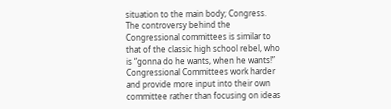situation to the main body; Congress.  The controversy behind the Congressional committees is similar to that of the classic high school rebel, who is “gonna do he wants, when he wants!”  Congressional Committees work harder and provide more input into their own committee rather than focusing on ideas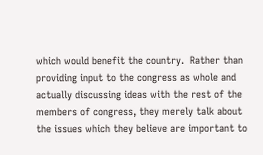which would benefit the country.  Rather than providing input to the congress as whole and actually discussing ideas with the rest of the members of congress, they merely talk about the issues which they believe are important to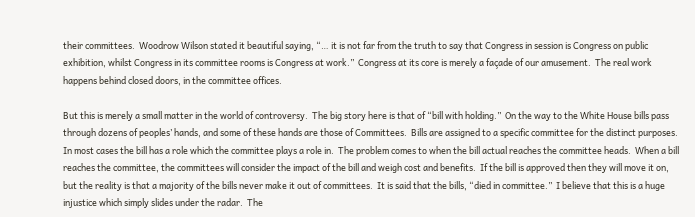their committees.  Woodrow Wilson stated it beautiful saying, “… it is not far from the truth to say that Congress in session is Congress on public exhibition, whilst Congress in its committee rooms is Congress at work.”  Congress at its core is merely a façade of our amusement.  The real work happens behind closed doors, in the committee offices.

But this is merely a small matter in the world of controversy.  The big story here is that of “bill with holding.”  On the way to the White House bills pass through dozens of peoples’ hands, and some of these hands are those of Committees.  Bills are assigned to a specific committee for the distinct purposes.  In most cases the bill has a role which the committee plays a role in.  The problem comes to when the bill actual reaches the committee heads.  When a bill reaches the committee, the committees will consider the impact of the bill and weigh cost and benefits.  If the bill is approved then they will move it on, but the reality is that a majority of the bills never make it out of committees.  It is said that the bills, “died in committee.”  I believe that this is a huge injustice which simply slides under the radar.  The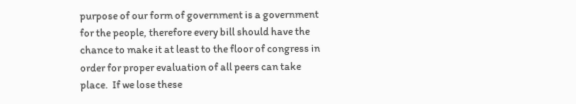purpose of our form of government is a government for the people, therefore every bill should have the chance to make it at least to the floor of congress in order for proper evaluation of all peers can take place.  If we lose these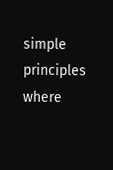simple principles where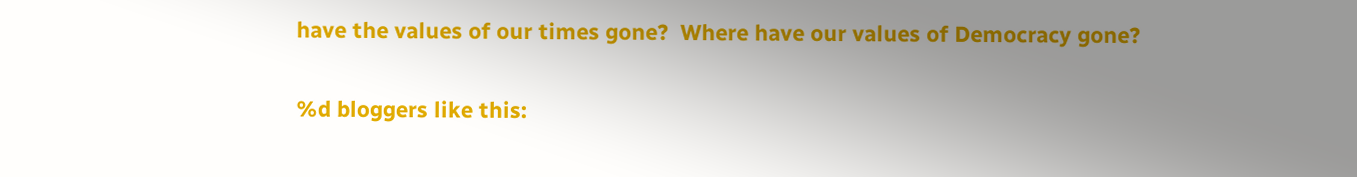have the values of our times gone?  Where have our values of Democracy gone?

%d bloggers like this: